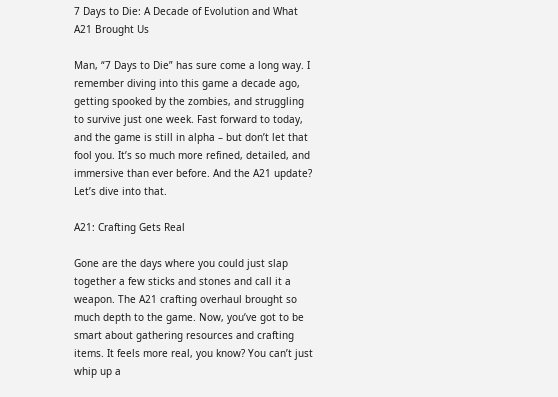7 Days to Die: A Decade of Evolution and What A21 Brought Us

Man, “7 Days to Die” has sure come a long way. I remember diving into this game a decade ago, getting spooked by the zombies, and struggling to survive just one week. Fast forward to today, and the game is still in alpha – but don’t let that fool you. It’s so much more refined, detailed, and immersive than ever before. And the A21 update? Let’s dive into that.

A21: Crafting Gets Real

Gone are the days where you could just slap together a few sticks and stones and call it a weapon. The A21 crafting overhaul brought so much depth to the game. Now, you’ve got to be smart about gathering resources and crafting items. It feels more real, you know? You can’t just whip up a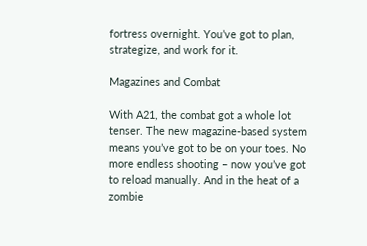fortress overnight. You’ve got to plan, strategize, and work for it.

Magazines and Combat

With A21, the combat got a whole lot tenser. The new magazine-based system means you’ve got to be on your toes. No more endless shooting – now you’ve got to reload manually. And in the heat of a zombie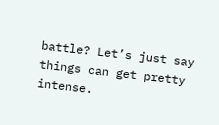battle? Let’s just say things can get pretty intense.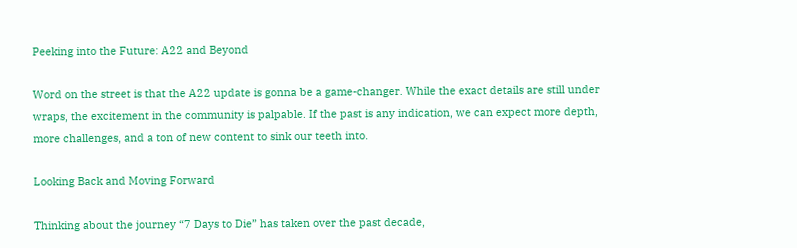Peeking into the Future: A22 and Beyond

Word on the street is that the A22 update is gonna be a game-changer. While the exact details are still under wraps, the excitement in the community is palpable. If the past is any indication, we can expect more depth, more challenges, and a ton of new content to sink our teeth into.

Looking Back and Moving Forward

Thinking about the journey “7 Days to Die” has taken over the past decade,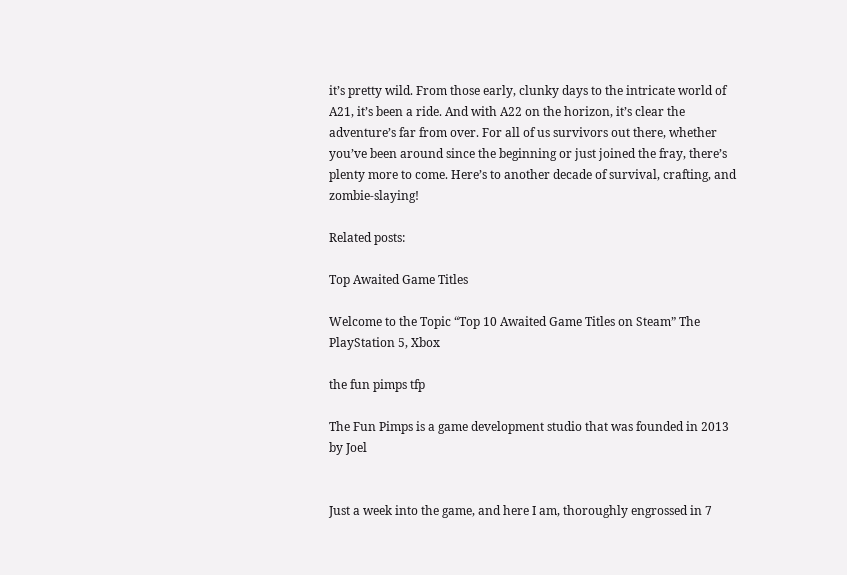it’s pretty wild. From those early, clunky days to the intricate world of A21, it’s been a ride. And with A22 on the horizon, it’s clear the adventure’s far from over. For all of us survivors out there, whether you’ve been around since the beginning or just joined the fray, there’s plenty more to come. Here’s to another decade of survival, crafting, and zombie-slaying!

Related posts:

Top Awaited Game Titles

Welcome to the Topic “Top 10 Awaited Game Titles on Steam” The PlayStation 5, Xbox

the fun pimps tfp

The Fun Pimps is a game development studio that was founded in 2013 by Joel


Just a week into the game, and here I am, thoroughly engrossed in 7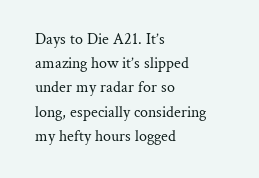Days to Die A21. It’s amazing how it’s slipped under my radar for so long, especially considering my hefty hours logged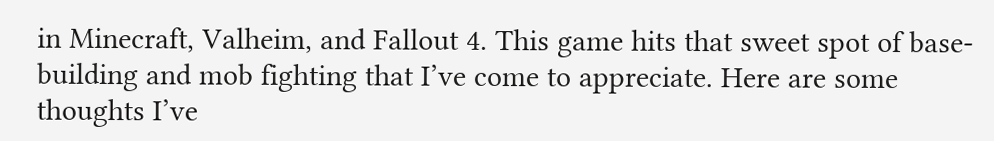in Minecraft, Valheim, and Fallout 4. This game hits that sweet spot of base-building and mob fighting that I’ve come to appreciate. Here are some thoughts I’ve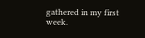gathered in my first week.